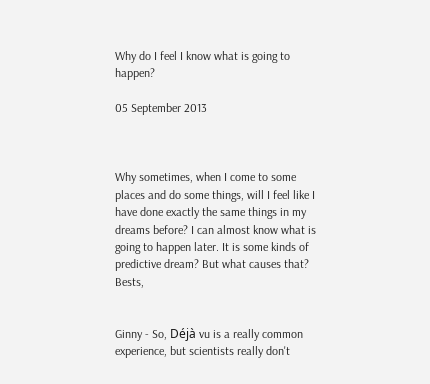Why do I feel I know what is going to happen?

05 September 2013



Why sometimes, when I come to some places and do some things, will I feel like I have done exactly the same things in my dreams before? I can almost know what is going to happen later. It is some kinds of predictive dream? But what causes that? Bests,


Ginny - So, Déjà vu is a really common experience, but scientists really don't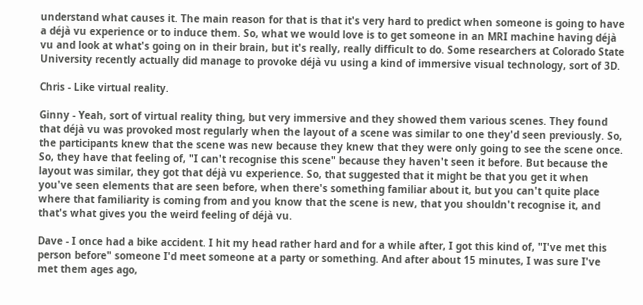understand what causes it. The main reason for that is that it's very hard to predict when someone is going to have a déjà vu experience or to induce them. So, what we would love is to get someone in an MRI machine having déjà vu and look at what's going on in their brain, but it's really, really difficult to do. Some researchers at Colorado State University recently actually did manage to provoke déjà vu using a kind of immersive visual technology, sort of 3D.

Chris - Like virtual reality.

Ginny - Yeah, sort of virtual reality thing, but very immersive and they showed them various scenes. They found that déjà vu was provoked most regularly when the layout of a scene was similar to one they'd seen previously. So, the participants knew that the scene was new because they knew that they were only going to see the scene once. So, they have that feeling of, "I can't recognise this scene" because they haven't seen it before. But because the layout was similar, they got that déjà vu experience. So, that suggested that it might be that you get it when you've seen elements that are seen before, when there's something familiar about it, but you can't quite place where that familiarity is coming from and you know that the scene is new, that you shouldn't recognise it, and that's what gives you the weird feeling of déjà vu.

Dave - I once had a bike accident. I hit my head rather hard and for a while after, I got this kind of, "I've met this person before" someone I'd meet someone at a party or something. And after about 15 minutes, I was sure I've met them ages ago,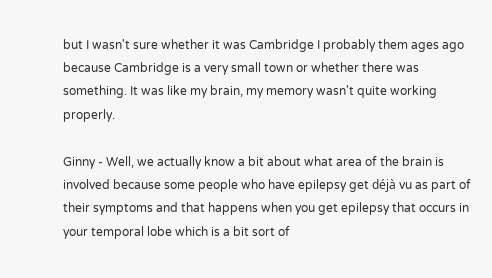but I wasn't sure whether it was Cambridge I probably them ages ago because Cambridge is a very small town or whether there was something. It was like my brain, my memory wasn't quite working properly.

Ginny - Well, we actually know a bit about what area of the brain is involved because some people who have epilepsy get déjà vu as part of their symptoms and that happens when you get epilepsy that occurs in your temporal lobe which is a bit sort of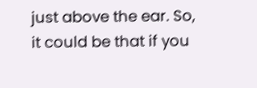just above the ear. So, it could be that if you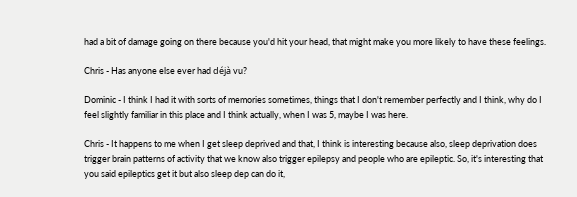had a bit of damage going on there because you'd hit your head, that might make you more likely to have these feelings.

Chris - Has anyone else ever had déjà vu?

Dominic - I think I had it with sorts of memories sometimes, things that I don't remember perfectly and I think, why do I feel slightly familiar in this place and I think actually, when I was 5, maybe I was here.

Chris - It happens to me when I get sleep deprived and that, I think is interesting because also, sleep deprivation does trigger brain patterns of activity that we know also trigger epilepsy and people who are epileptic. So, it's interesting that you said epileptics get it but also sleep dep can do it,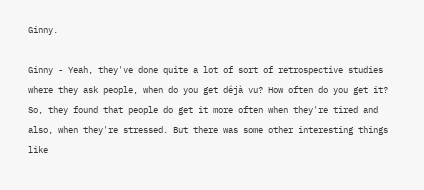Ginny.

Ginny - Yeah, they've done quite a lot of sort of retrospective studies where they ask people, when do you get déjà vu? How often do you get it? So, they found that people do get it more often when they're tired and also, when they're stressed. But there was some other interesting things like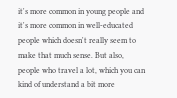it's more common in young people and it's more common in well-educated people which doesn't really seem to make that much sense. But also, people who travel a lot, which you can kind of understand a bit more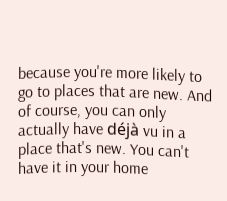because you're more likely to go to places that are new. And of course, you can only actually have déjà vu in a place that's new. You can't have it in your home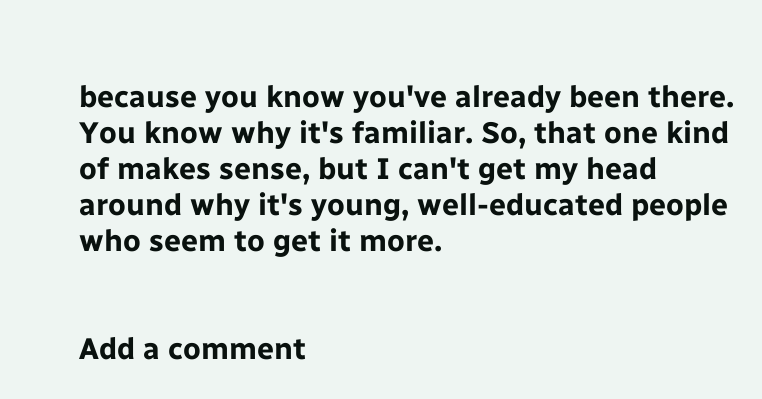because you know you've already been there. You know why it's familiar. So, that one kind of makes sense, but I can't get my head around why it's young, well-educated people who seem to get it more.


Add a comment